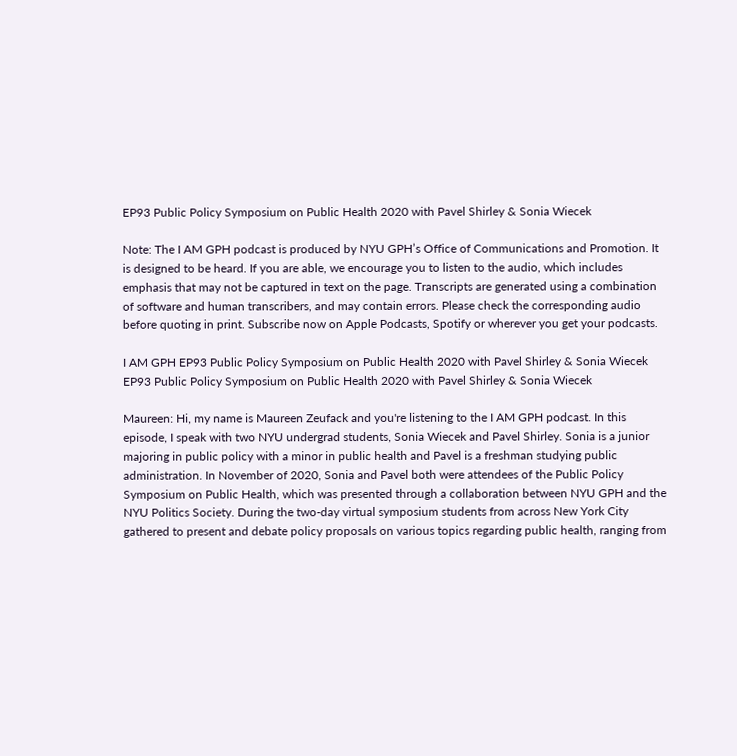EP93 Public Policy Symposium on Public Health 2020 with Pavel Shirley & Sonia Wiecek

Note: The I AM GPH podcast is produced by NYU GPH’s Office of Communications and Promotion. It is designed to be heard. If you are able, we encourage you to listen to the audio, which includes emphasis that may not be captured in text on the page. Transcripts are generated using a combination of software and human transcribers, and may contain errors. Please check the corresponding audio before quoting in print. Subscribe now on Apple Podcasts, Spotify or wherever you get your podcasts.

I AM GPH EP93 Public Policy Symposium on Public Health 2020 with Pavel Shirley & Sonia Wiecek
EP93 Public Policy Symposium on Public Health 2020 with Pavel Shirley & Sonia Wiecek

Maureen: Hi, my name is Maureen Zeufack and you're listening to the I AM GPH podcast. In this episode, I speak with two NYU undergrad students, Sonia Wiecek and Pavel Shirley. Sonia is a junior majoring in public policy with a minor in public health and Pavel is a freshman studying public administration. In November of 2020, Sonia and Pavel both were attendees of the Public Policy Symposium on Public Health, which was presented through a collaboration between NYU GPH and the NYU Politics Society. During the two-day virtual symposium students from across New York City gathered to present and debate policy proposals on various topics regarding public health, ranging from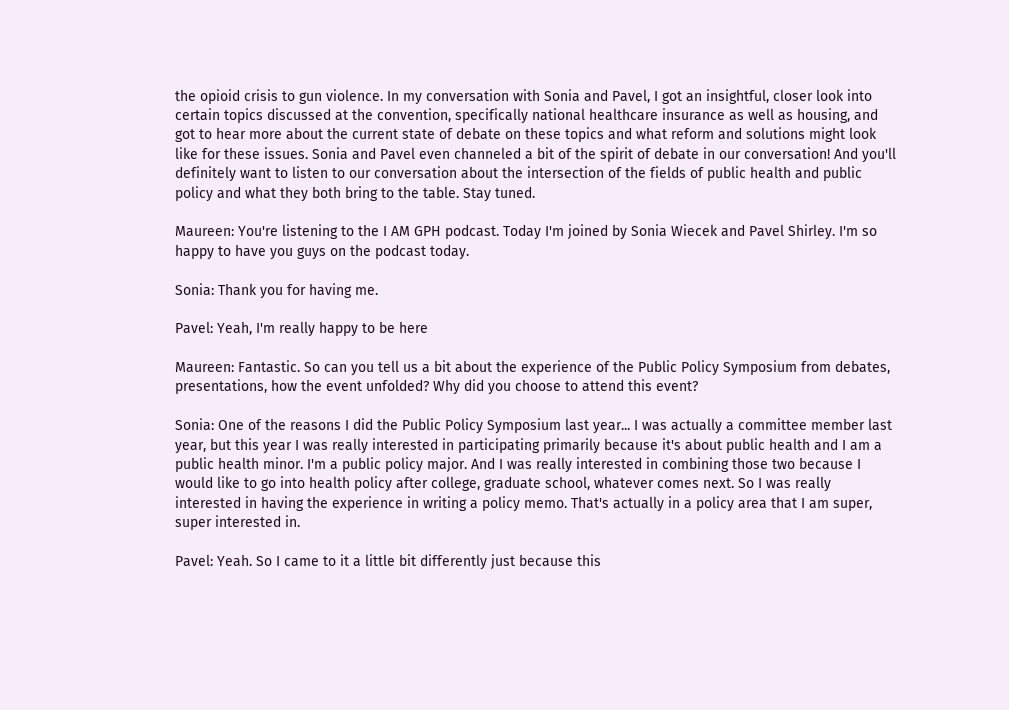the opioid crisis to gun violence. In my conversation with Sonia and Pavel, I got an insightful, closer look into certain topics discussed at the convention, specifically national healthcare insurance as well as housing, and got to hear more about the current state of debate on these topics and what reform and solutions might look like for these issues. Sonia and Pavel even channeled a bit of the spirit of debate in our conversation! And you'll definitely want to listen to our conversation about the intersection of the fields of public health and public policy and what they both bring to the table. Stay tuned.

Maureen: You're listening to the I AM GPH podcast. Today I'm joined by Sonia Wiecek and Pavel Shirley. I'm so happy to have you guys on the podcast today.

Sonia: Thank you for having me.

Pavel: Yeah, I'm really happy to be here

Maureen: Fantastic. So can you tell us a bit about the experience of the Public Policy Symposium from debates, presentations, how the event unfolded? Why did you choose to attend this event?

Sonia: One of the reasons I did the Public Policy Symposium last year... I was actually a committee member last year, but this year I was really interested in participating primarily because it's about public health and I am a public health minor. I'm a public policy major. And I was really interested in combining those two because I would like to go into health policy after college, graduate school, whatever comes next. So I was really interested in having the experience in writing a policy memo. That's actually in a policy area that I am super, super interested in.

Pavel: Yeah. So I came to it a little bit differently just because this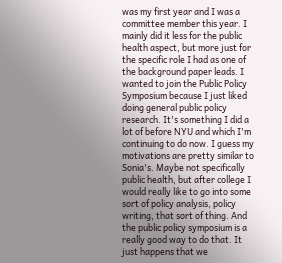was my first year and I was a committee member this year. I mainly did it less for the public health aspect, but more just for the specific role I had as one of the background paper leads. I wanted to join the Public Policy Symposium because I just liked doing general public policy research. It's something I did a lot of before NYU and which I'm continuing to do now. I guess my motivations are pretty similar to Sonia's. Maybe not specifically public health, but after college I would really like to go into some sort of policy analysis, policy writing, that sort of thing. And the public policy symposium is a really good way to do that. It just happens that we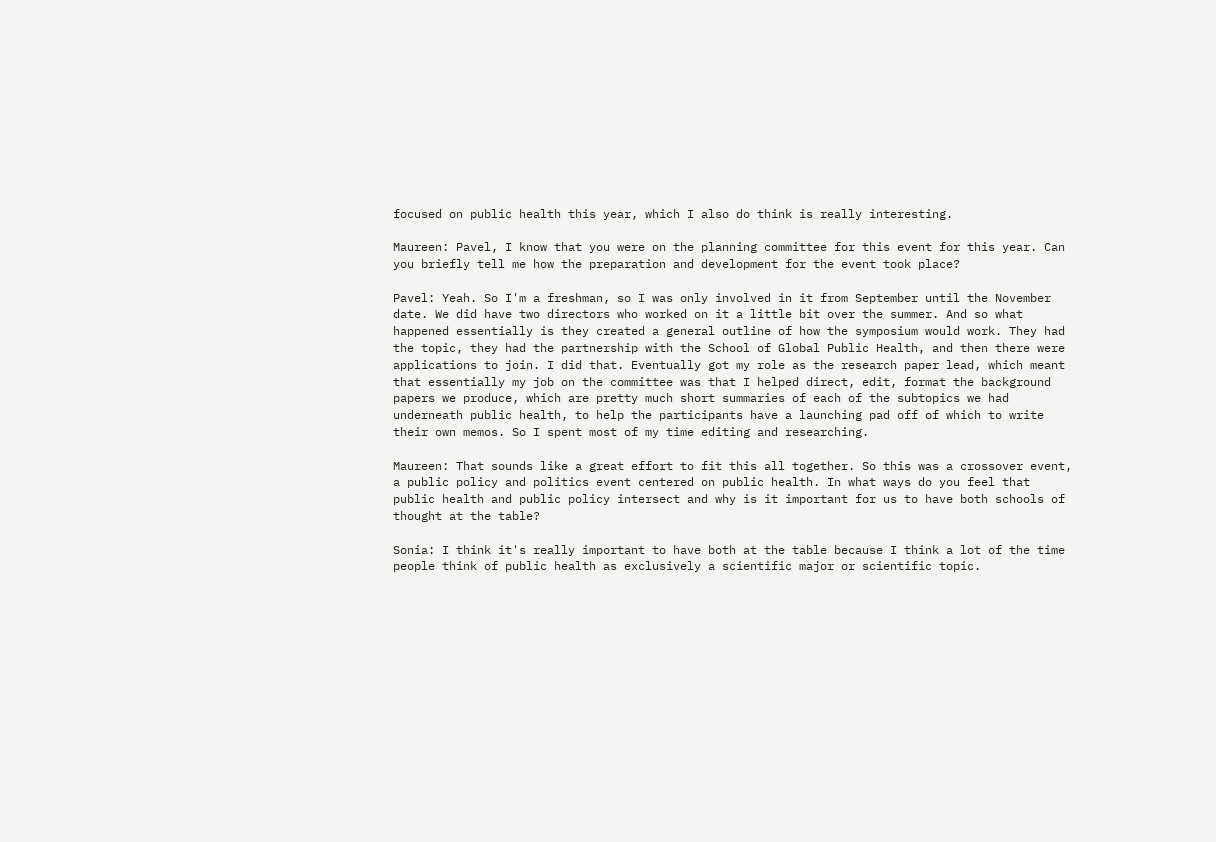focused on public health this year, which I also do think is really interesting.

Maureen: Pavel, I know that you were on the planning committee for this event for this year. Can you briefly tell me how the preparation and development for the event took place?

Pavel: Yeah. So I'm a freshman, so I was only involved in it from September until the November date. We did have two directors who worked on it a little bit over the summer. And so what happened essentially is they created a general outline of how the symposium would work. They had the topic, they had the partnership with the School of Global Public Health, and then there were applications to join. I did that. Eventually got my role as the research paper lead, which meant that essentially my job on the committee was that I helped direct, edit, format the background papers we produce, which are pretty much short summaries of each of the subtopics we had underneath public health, to help the participants have a launching pad off of which to write their own memos. So I spent most of my time editing and researching.

Maureen: That sounds like a great effort to fit this all together. So this was a crossover event, a public policy and politics event centered on public health. In what ways do you feel that public health and public policy intersect and why is it important for us to have both schools of thought at the table?

Sonia: I think it's really important to have both at the table because I think a lot of the time people think of public health as exclusively a scientific major or scientific topic.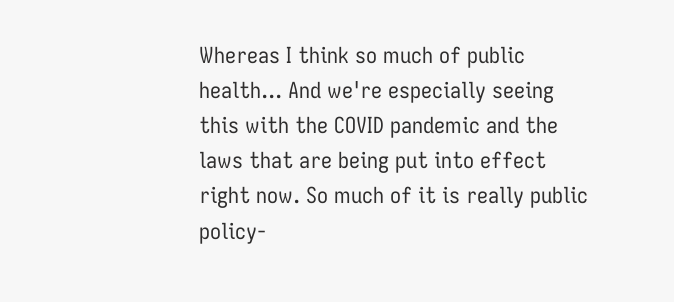Whereas I think so much of public health... And we're especially seeing this with the COVID pandemic and the laws that are being put into effect right now. So much of it is really public policy-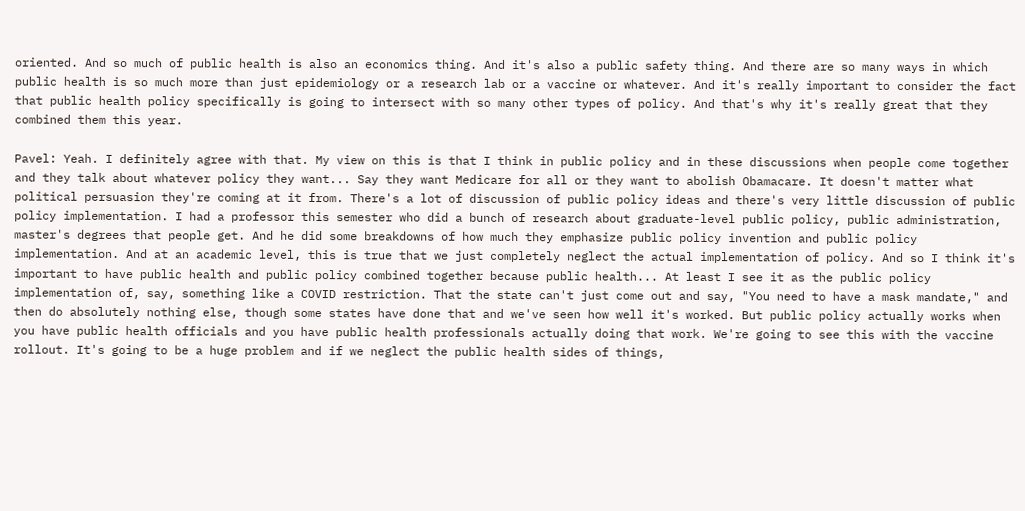oriented. And so much of public health is also an economics thing. And it's also a public safety thing. And there are so many ways in which public health is so much more than just epidemiology or a research lab or a vaccine or whatever. And it's really important to consider the fact that public health policy specifically is going to intersect with so many other types of policy. And that's why it's really great that they combined them this year.

Pavel: Yeah. I definitely agree with that. My view on this is that I think in public policy and in these discussions when people come together and they talk about whatever policy they want... Say they want Medicare for all or they want to abolish Obamacare. It doesn't matter what political persuasion they're coming at it from. There's a lot of discussion of public policy ideas and there's very little discussion of public policy implementation. I had a professor this semester who did a bunch of research about graduate-level public policy, public administration, master's degrees that people get. And he did some breakdowns of how much they emphasize public policy invention and public policy implementation. And at an academic level, this is true that we just completely neglect the actual implementation of policy. And so I think it's important to have public health and public policy combined together because public health... At least I see it as the public policy implementation of, say, something like a COVID restriction. That the state can't just come out and say, "You need to have a mask mandate," and then do absolutely nothing else, though some states have done that and we've seen how well it's worked. But public policy actually works when you have public health officials and you have public health professionals actually doing that work. We're going to see this with the vaccine rollout. It's going to be a huge problem and if we neglect the public health sides of things,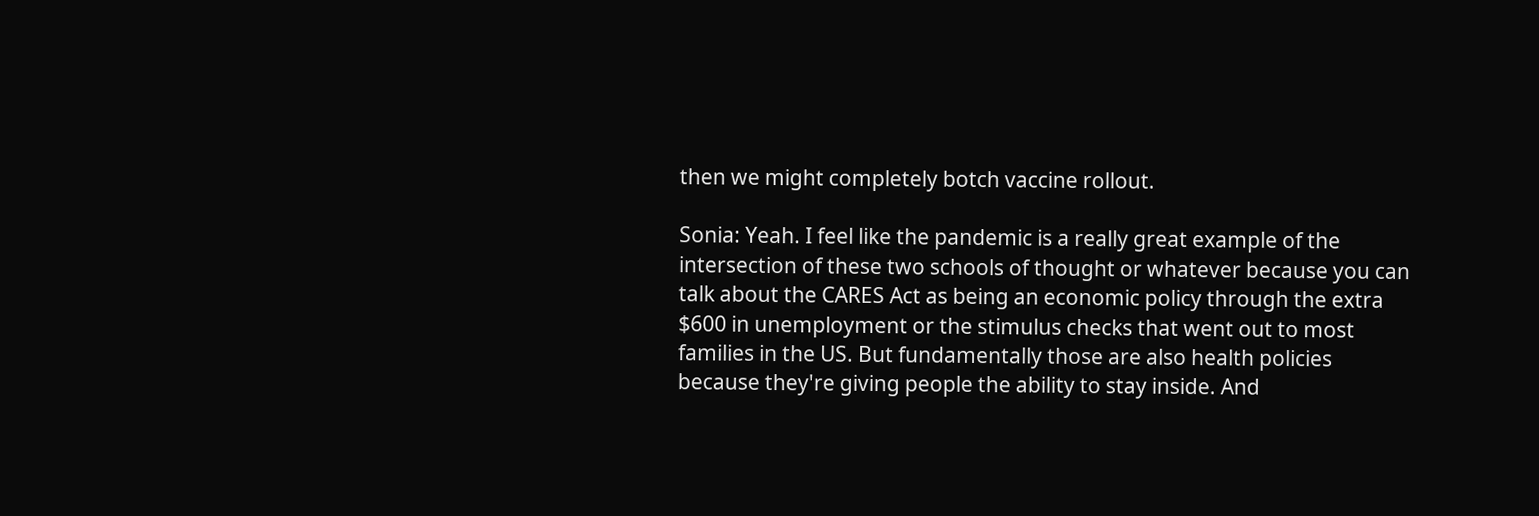then we might completely botch vaccine rollout.

Sonia: Yeah. I feel like the pandemic is a really great example of the intersection of these two schools of thought or whatever because you can talk about the CARES Act as being an economic policy through the extra $600 in unemployment or the stimulus checks that went out to most families in the US. But fundamentally those are also health policies because they're giving people the ability to stay inside. And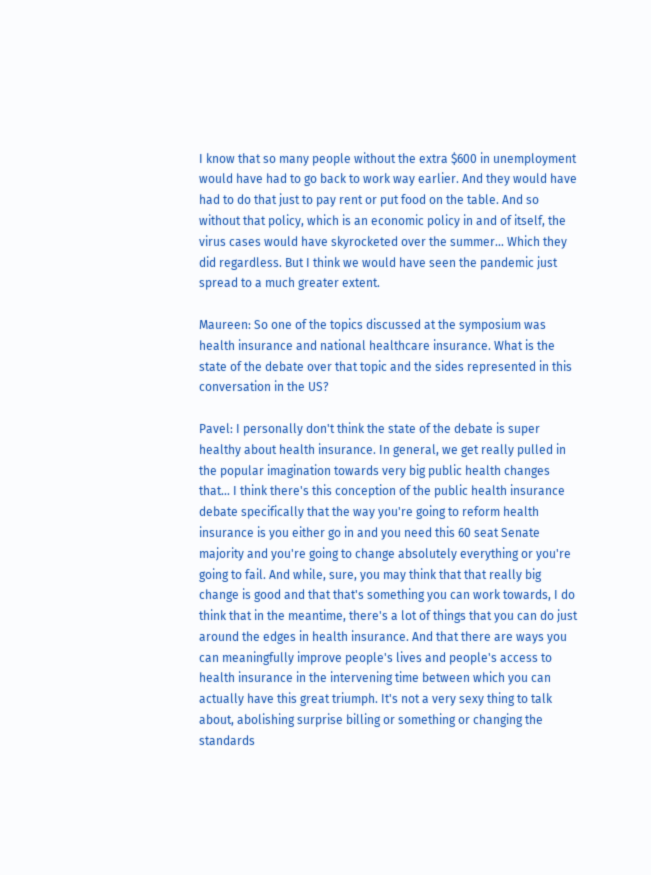I know that so many people without the extra $600 in unemployment would have had to go back to work way earlier. And they would have had to do that just to pay rent or put food on the table. And so without that policy, which is an economic policy in and of itself, the virus cases would have skyrocketed over the summer... Which they did regardless. But I think we would have seen the pandemic just spread to a much greater extent.

Maureen: So one of the topics discussed at the symposium was health insurance and national healthcare insurance. What is the state of the debate over that topic and the sides represented in this conversation in the US?

Pavel: I personally don't think the state of the debate is super healthy about health insurance. In general, we get really pulled in the popular imagination towards very big public health changes that... I think there's this conception of the public health insurance debate specifically that the way you're going to reform health insurance is you either go in and you need this 60 seat Senate majority and you're going to change absolutely everything or you're going to fail. And while, sure, you may think that that really big change is good and that that's something you can work towards, I do think that in the meantime, there's a lot of things that you can do just around the edges in health insurance. And that there are ways you can meaningfully improve people's lives and people's access to health insurance in the intervening time between which you can actually have this great triumph. It's not a very sexy thing to talk about, abolishing surprise billing or something or changing the standards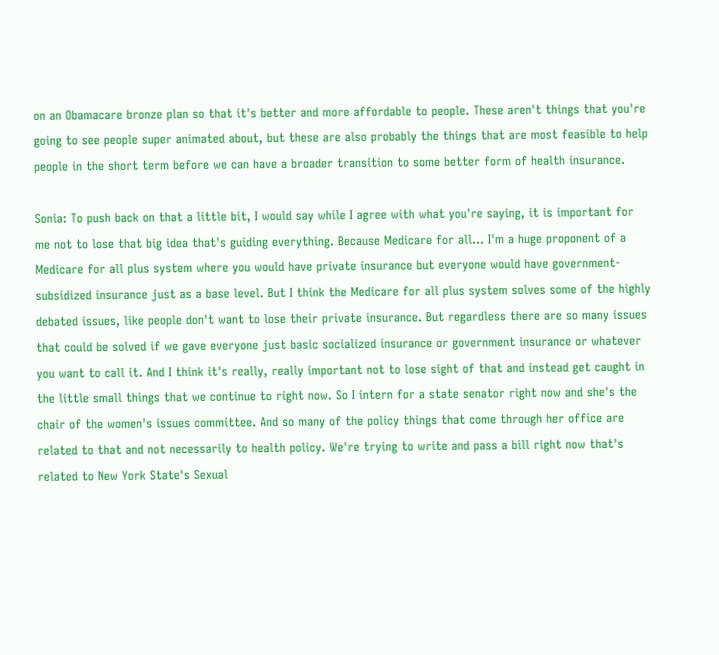on an Obamacare bronze plan so that it's better and more affordable to people. These aren't things that you're going to see people super animated about, but these are also probably the things that are most feasible to help people in the short term before we can have a broader transition to some better form of health insurance.

Sonia: To push back on that a little bit, I would say while I agree with what you're saying, it is important for me not to lose that big idea that's guiding everything. Because Medicare for all... I'm a huge proponent of a Medicare for all plus system where you would have private insurance but everyone would have government-subsidized insurance just as a base level. But I think the Medicare for all plus system solves some of the highly debated issues, like people don't want to lose their private insurance. But regardless there are so many issues that could be solved if we gave everyone just basic socialized insurance or government insurance or whatever you want to call it. And I think it's really, really important not to lose sight of that and instead get caught in the little small things that we continue to right now. So I intern for a state senator right now and she's the chair of the women's issues committee. And so many of the policy things that come through her office are related to that and not necessarily to health policy. We're trying to write and pass a bill right now that's related to New York State's Sexual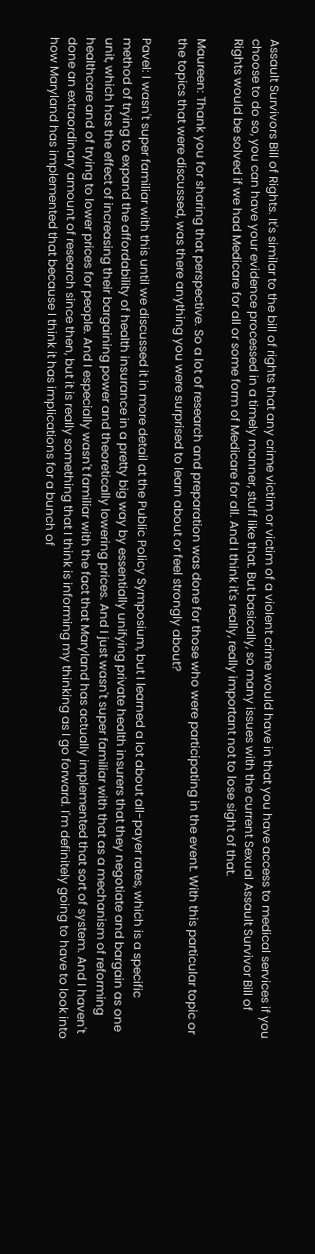Assault Survivors Bill of Rights. It's similar to the bill of rights that any crime victim or victim of a violent crime would have in that you have access to medical services if you choose to do so, you can have your evidence processed in a timely manner, stuff like that. But basically, so many issues with the current Sexual Assault Survivor Bill of Rights would be solved if we had Medicare for all or some form of Medicare for all. And I think it's really, really important not to lose sight of that.

Maureen: Thank you for sharing that perspective. So a lot of research and preparation was done for those who were participating in the event. With this particular topic or the topics that were discussed, was there anything you were surprised to learn about or feel strongly about?

Pavel: I wasn't super familiar with this until we discussed it in more detail at the Public Policy Symposium, but I learned a lot about all-payer rates, which is a specific method of trying to expand the affordability of health insurance in a pretty big way by essentially unifying private health insurers that they negotiate and bargain as one unit, which has the effect of increasing their bargaining power and theoretically lowering prices. And I just wasn't super familiar with that as a mechanism of reforming healthcare and of trying to lower prices for people. And I especially wasn't familiar with the fact that Maryland has actually implemented that sort of system. And I haven't done an extraordinary amount of research since then, but it is really something that I think is informing my thinking as I go forward. I'm definitely going to have to look into how Maryland has implemented that because I think it has implications for a bunch of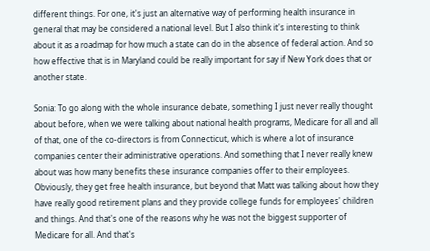different things. For one, it's just an alternative way of performing health insurance in general that may be considered a national level. But I also think it's interesting to think about it as a roadmap for how much a state can do in the absence of federal action. And so how effective that is in Maryland could be really important for say if New York does that or another state.

Sonia: To go along with the whole insurance debate, something I just never really thought about before, when we were talking about national health programs, Medicare for all and all of that, one of the co-directors is from Connecticut, which is where a lot of insurance companies center their administrative operations. And something that I never really knew about was how many benefits these insurance companies offer to their employees. Obviously, they get free health insurance, but beyond that Matt was talking about how they have really good retirement plans and they provide college funds for employees' children and things. And that's one of the reasons why he was not the biggest supporter of Medicare for all. And that's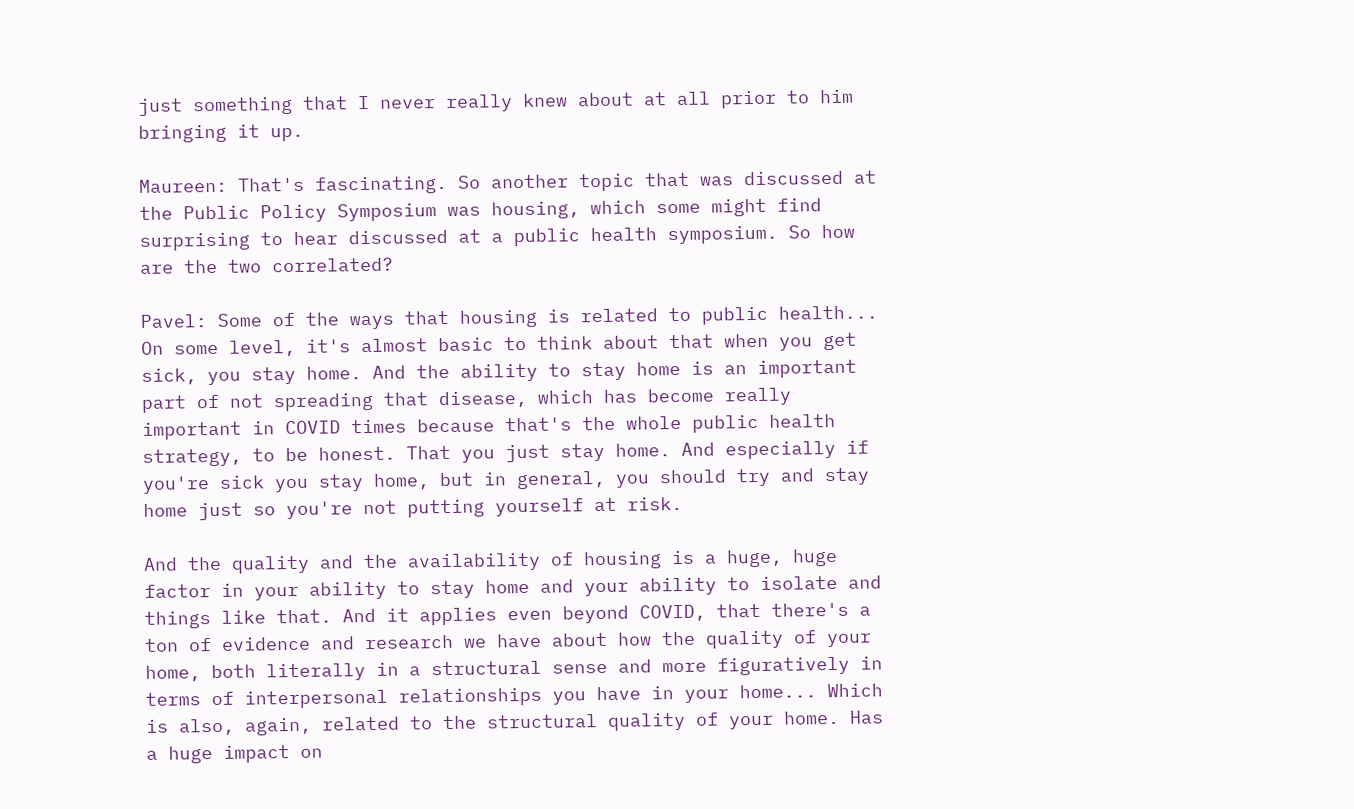just something that I never really knew about at all prior to him bringing it up.

Maureen: That's fascinating. So another topic that was discussed at the Public Policy Symposium was housing, which some might find surprising to hear discussed at a public health symposium. So how are the two correlated?

Pavel: Some of the ways that housing is related to public health... On some level, it's almost basic to think about that when you get sick, you stay home. And the ability to stay home is an important part of not spreading that disease, which has become really important in COVID times because that's the whole public health strategy, to be honest. That you just stay home. And especially if you're sick you stay home, but in general, you should try and stay home just so you're not putting yourself at risk.

And the quality and the availability of housing is a huge, huge factor in your ability to stay home and your ability to isolate and things like that. And it applies even beyond COVID, that there's a ton of evidence and research we have about how the quality of your home, both literally in a structural sense and more figuratively in terms of interpersonal relationships you have in your home... Which is also, again, related to the structural quality of your home. Has a huge impact on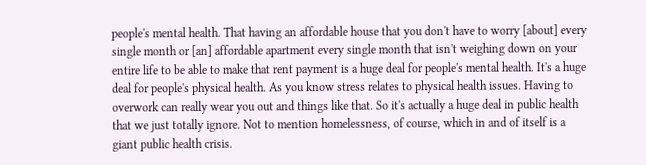people's mental health. That having an affordable house that you don't have to worry [about] every single month or [an] affordable apartment every single month that isn't weighing down on your entire life to be able to make that rent payment is a huge deal for people's mental health. It's a huge deal for people's physical health. As you know stress relates to physical health issues. Having to overwork can really wear you out and things like that. So it's actually a huge deal in public health that we just totally ignore. Not to mention homelessness, of course, which in and of itself is a giant public health crisis.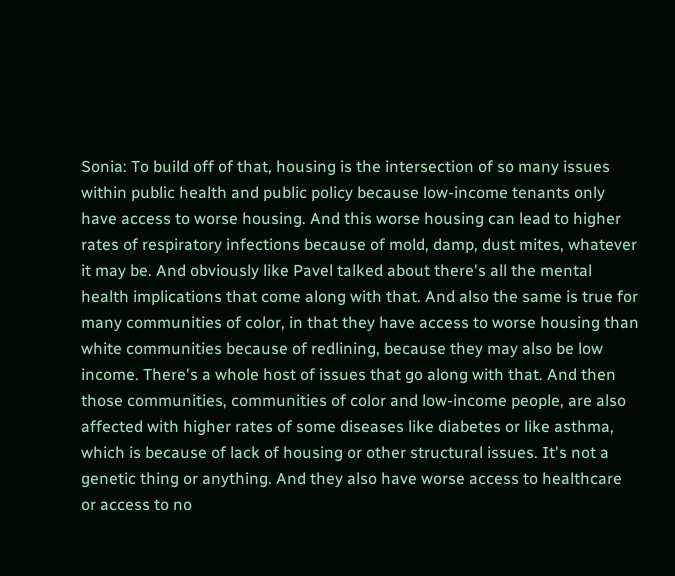Sonia: To build off of that, housing is the intersection of so many issues within public health and public policy because low-income tenants only have access to worse housing. And this worse housing can lead to higher rates of respiratory infections because of mold, damp, dust mites, whatever it may be. And obviously like Pavel talked about there's all the mental health implications that come along with that. And also the same is true for many communities of color, in that they have access to worse housing than white communities because of redlining, because they may also be low income. There's a whole host of issues that go along with that. And then those communities, communities of color and low-income people, are also affected with higher rates of some diseases like diabetes or like asthma, which is because of lack of housing or other structural issues. It's not a genetic thing or anything. And they also have worse access to healthcare or access to no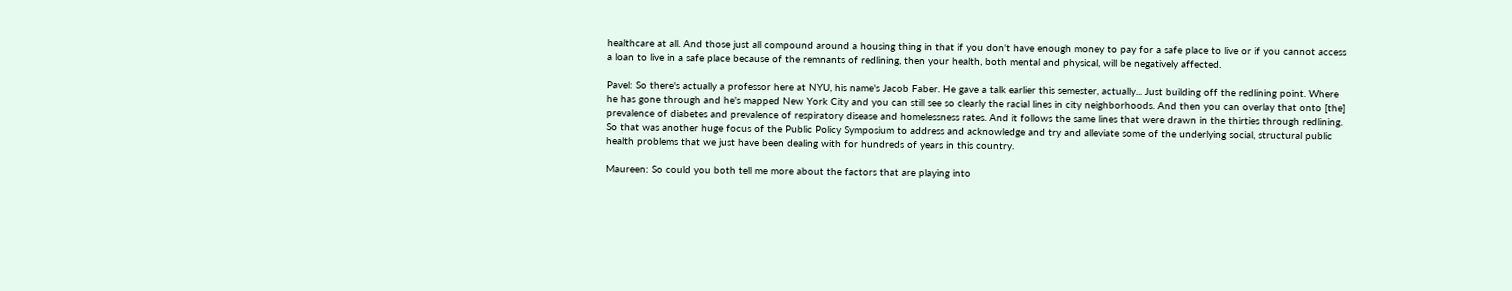healthcare at all. And those just all compound around a housing thing in that if you don't have enough money to pay for a safe place to live or if you cannot access a loan to live in a safe place because of the remnants of redlining, then your health, both mental and physical, will be negatively affected.

Pavel: So there's actually a professor here at NYU, his name's Jacob Faber. He gave a talk earlier this semester, actually... Just building off the redlining point. Where he has gone through and he's mapped New York City and you can still see so clearly the racial lines in city neighborhoods. And then you can overlay that onto [the] prevalence of diabetes and prevalence of respiratory disease and homelessness rates. And it follows the same lines that were drawn in the thirties through redlining. So that was another huge focus of the Public Policy Symposium to address and acknowledge and try and alleviate some of the underlying social, structural public health problems that we just have been dealing with for hundreds of years in this country.

Maureen: So could you both tell me more about the factors that are playing into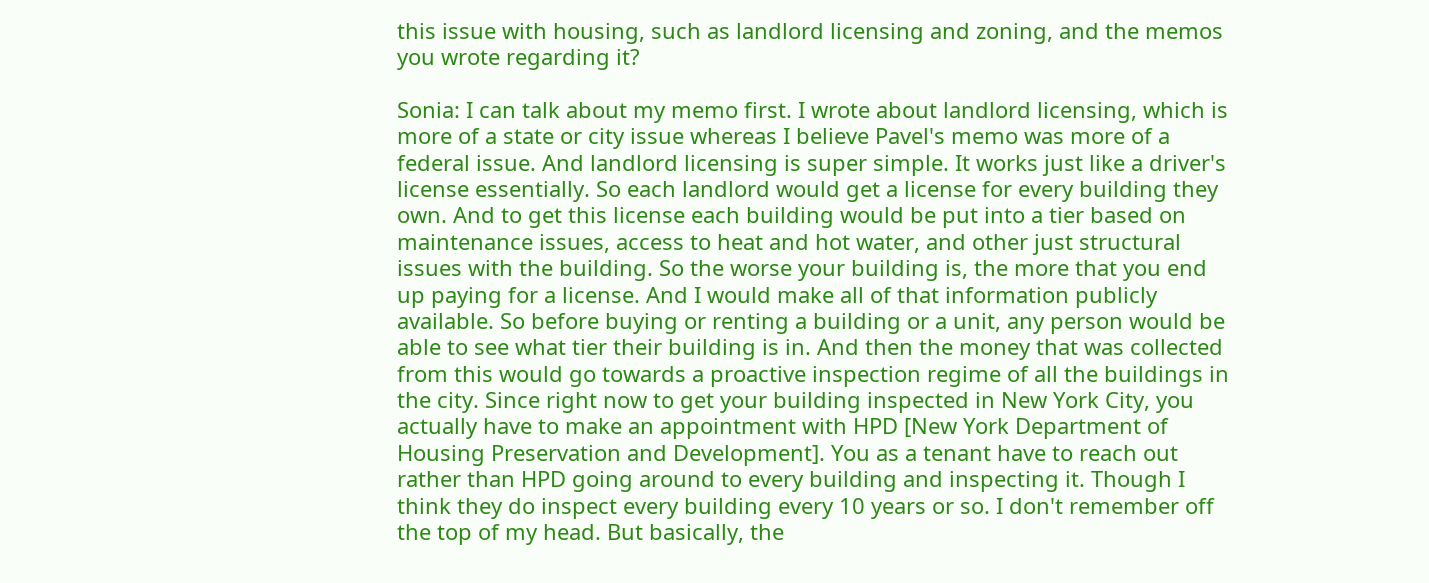this issue with housing, such as landlord licensing and zoning, and the memos you wrote regarding it?

Sonia: I can talk about my memo first. I wrote about landlord licensing, which is more of a state or city issue whereas I believe Pavel's memo was more of a federal issue. And landlord licensing is super simple. It works just like a driver's license essentially. So each landlord would get a license for every building they own. And to get this license each building would be put into a tier based on maintenance issues, access to heat and hot water, and other just structural issues with the building. So the worse your building is, the more that you end up paying for a license. And I would make all of that information publicly available. So before buying or renting a building or a unit, any person would be able to see what tier their building is in. And then the money that was collected from this would go towards a proactive inspection regime of all the buildings in the city. Since right now to get your building inspected in New York City, you actually have to make an appointment with HPD [New York Department of Housing Preservation and Development]. You as a tenant have to reach out rather than HPD going around to every building and inspecting it. Though I think they do inspect every building every 10 years or so. I don't remember off the top of my head. But basically, the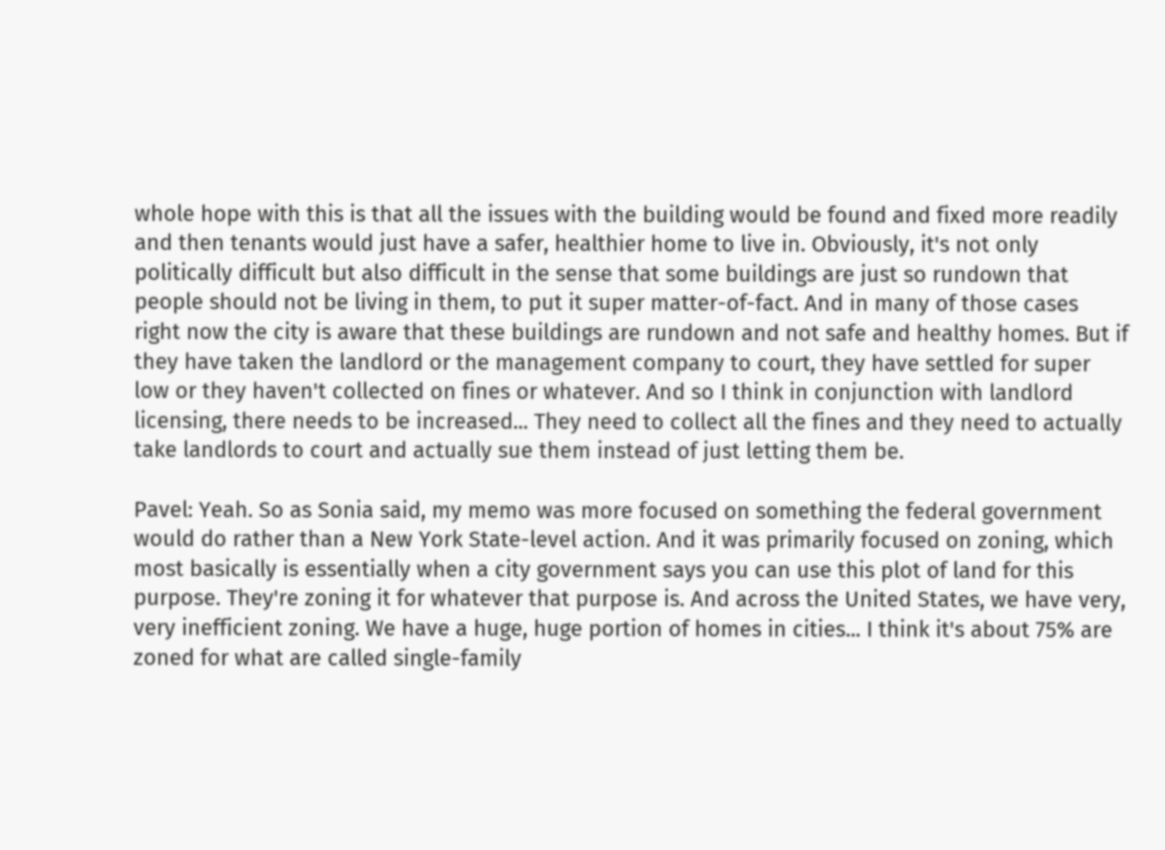whole hope with this is that all the issues with the building would be found and fixed more readily and then tenants would just have a safer, healthier home to live in. Obviously, it's not only politically difficult but also difficult in the sense that some buildings are just so rundown that people should not be living in them, to put it super matter-of-fact. And in many of those cases right now the city is aware that these buildings are rundown and not safe and healthy homes. But if they have taken the landlord or the management company to court, they have settled for super low or they haven't collected on fines or whatever. And so I think in conjunction with landlord licensing, there needs to be increased... They need to collect all the fines and they need to actually take landlords to court and actually sue them instead of just letting them be.

Pavel: Yeah. So as Sonia said, my memo was more focused on something the federal government would do rather than a New York State-level action. And it was primarily focused on zoning, which most basically is essentially when a city government says you can use this plot of land for this purpose. They're zoning it for whatever that purpose is. And across the United States, we have very, very inefficient zoning. We have a huge, huge portion of homes in cities... I think it's about 75% are zoned for what are called single-family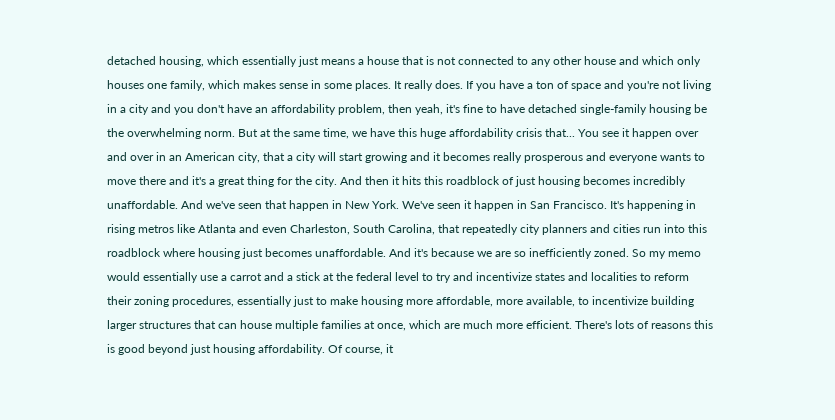detached housing, which essentially just means a house that is not connected to any other house and which only houses one family, which makes sense in some places. It really does. If you have a ton of space and you're not living in a city and you don't have an affordability problem, then yeah, it's fine to have detached single-family housing be the overwhelming norm. But at the same time, we have this huge affordability crisis that... You see it happen over and over in an American city, that a city will start growing and it becomes really prosperous and everyone wants to move there and it's a great thing for the city. And then it hits this roadblock of just housing becomes incredibly unaffordable. And we've seen that happen in New York. We've seen it happen in San Francisco. It's happening in rising metros like Atlanta and even Charleston, South Carolina, that repeatedly city planners and cities run into this roadblock where housing just becomes unaffordable. And it's because we are so inefficiently zoned. So my memo would essentially use a carrot and a stick at the federal level to try and incentivize states and localities to reform their zoning procedures, essentially just to make housing more affordable, more available, to incentivize building larger structures that can house multiple families at once, which are much more efficient. There's lots of reasons this is good beyond just housing affordability. Of course, it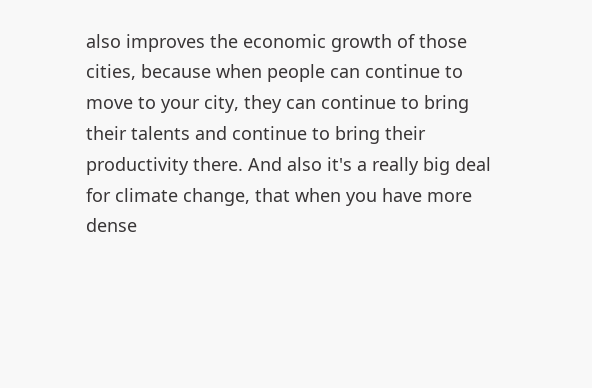also improves the economic growth of those cities, because when people can continue to move to your city, they can continue to bring their talents and continue to bring their productivity there. And also it's a really big deal for climate change, that when you have more dense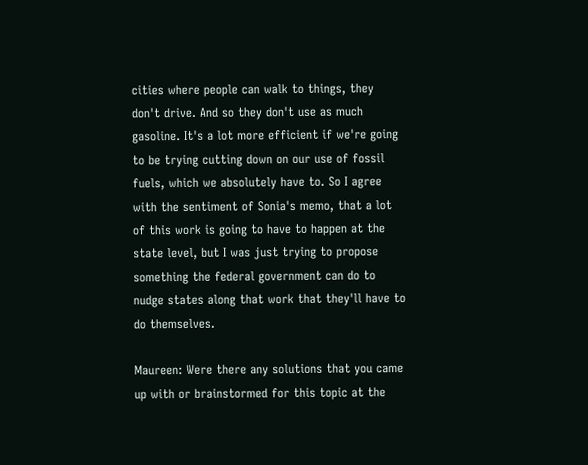cities where people can walk to things, they don't drive. And so they don't use as much gasoline. It's a lot more efficient if we're going to be trying cutting down on our use of fossil fuels, which we absolutely have to. So I agree with the sentiment of Sonia's memo, that a lot of this work is going to have to happen at the state level, but I was just trying to propose something the federal government can do to nudge states along that work that they'll have to do themselves.

Maureen: Were there any solutions that you came up with or brainstormed for this topic at the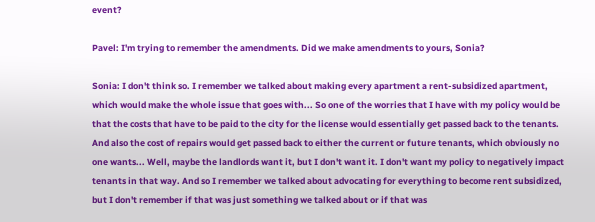event?

Pavel: I'm trying to remember the amendments. Did we make amendments to yours, Sonia?

Sonia: I don't think so. I remember we talked about making every apartment a rent-subsidized apartment, which would make the whole issue that goes with... So one of the worries that I have with my policy would be that the costs that have to be paid to the city for the license would essentially get passed back to the tenants. And also the cost of repairs would get passed back to either the current or future tenants, which obviously no one wants... Well, maybe the landlords want it, but I don't want it. I don't want my policy to negatively impact tenants in that way. And so I remember we talked about advocating for everything to become rent subsidized, but I don't remember if that was just something we talked about or if that was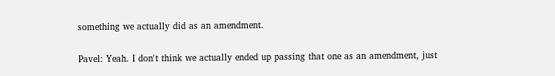something we actually did as an amendment.

Pavel: Yeah. I don't think we actually ended up passing that one as an amendment, just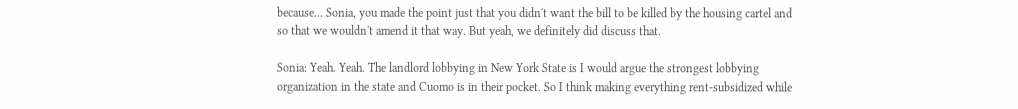because... Sonia, you made the point just that you didn't want the bill to be killed by the housing cartel and so that we wouldn't amend it that way. But yeah, we definitely did discuss that.

Sonia: Yeah. Yeah. The landlord lobbying in New York State is I would argue the strongest lobbying organization in the state and Cuomo is in their pocket. So I think making everything rent-subsidized while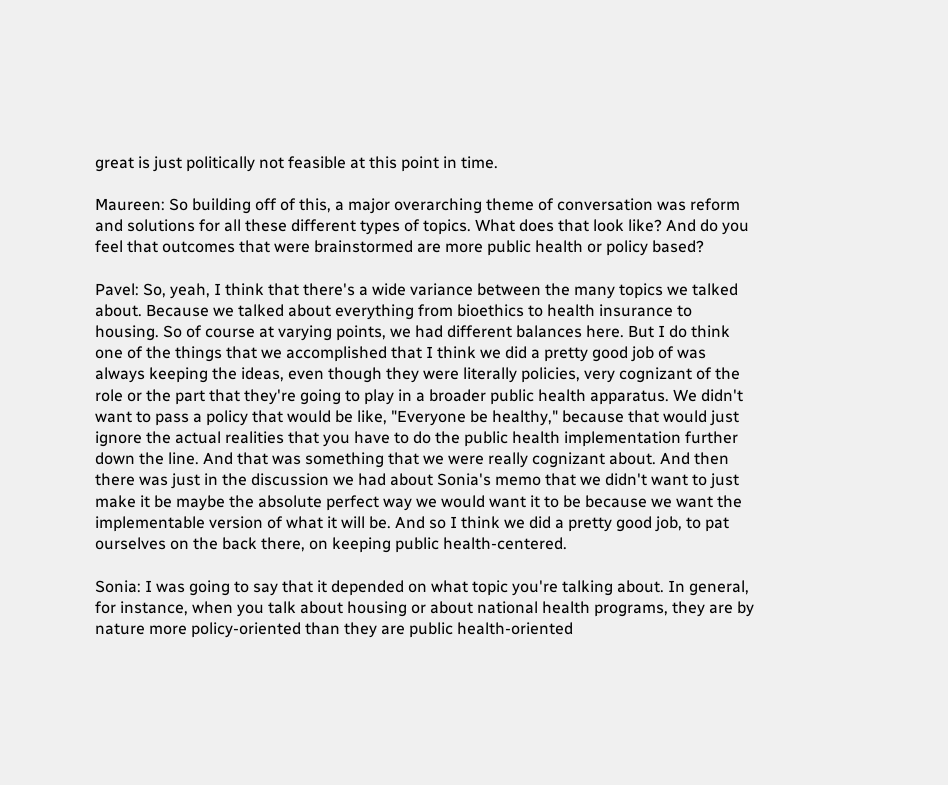great is just politically not feasible at this point in time.

Maureen: So building off of this, a major overarching theme of conversation was reform and solutions for all these different types of topics. What does that look like? And do you feel that outcomes that were brainstormed are more public health or policy based?

Pavel: So, yeah, I think that there's a wide variance between the many topics we talked about. Because we talked about everything from bioethics to health insurance to housing. So of course at varying points, we had different balances here. But I do think one of the things that we accomplished that I think we did a pretty good job of was always keeping the ideas, even though they were literally policies, very cognizant of the role or the part that they're going to play in a broader public health apparatus. We didn't want to pass a policy that would be like, "Everyone be healthy," because that would just ignore the actual realities that you have to do the public health implementation further down the line. And that was something that we were really cognizant about. And then there was just in the discussion we had about Sonia's memo that we didn't want to just make it be maybe the absolute perfect way we would want it to be because we want the implementable version of what it will be. And so I think we did a pretty good job, to pat ourselves on the back there, on keeping public health-centered.

Sonia: I was going to say that it depended on what topic you're talking about. In general, for instance, when you talk about housing or about national health programs, they are by nature more policy-oriented than they are public health-oriented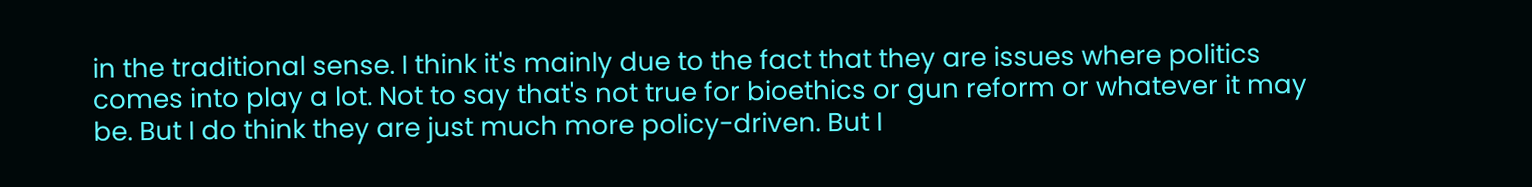in the traditional sense. I think it's mainly due to the fact that they are issues where politics comes into play a lot. Not to say that's not true for bioethics or gun reform or whatever it may be. But I do think they are just much more policy-driven. But I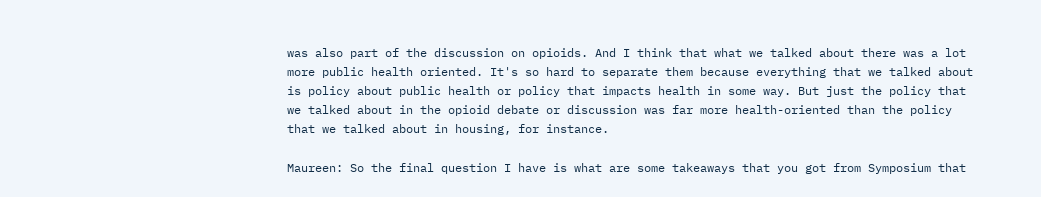was also part of the discussion on opioids. And I think that what we talked about there was a lot more public health oriented. It's so hard to separate them because everything that we talked about is policy about public health or policy that impacts health in some way. But just the policy that we talked about in the opioid debate or discussion was far more health-oriented than the policy that we talked about in housing, for instance.

Maureen: So the final question I have is what are some takeaways that you got from Symposium that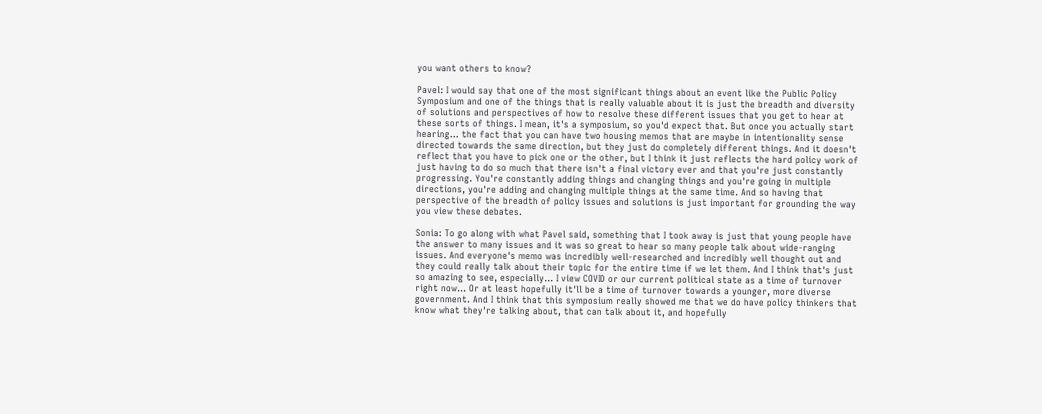you want others to know?

Pavel: I would say that one of the most significant things about an event like the Public Policy Symposium and one of the things that is really valuable about it is just the breadth and diversity of solutions and perspectives of how to resolve these different issues that you get to hear at these sorts of things. I mean, it's a symposium, so you'd expect that. But once you actually start hearing... the fact that you can have two housing memos that are maybe in intentionality sense directed towards the same direction, but they just do completely different things. And it doesn't reflect that you have to pick one or the other, but I think it just reflects the hard policy work of just having to do so much that there isn't a final victory ever and that you're just constantly progressing. You're constantly adding things and changing things and you're going in multiple directions, you're adding and changing multiple things at the same time. And so having that perspective of the breadth of policy issues and solutions is just important for grounding the way you view these debates.

Sonia: To go along with what Pavel said, something that I took away is just that young people have the answer to many issues and it was so great to hear so many people talk about wide-ranging issues. And everyone's memo was incredibly well-researched and incredibly well thought out and they could really talk about their topic for the entire time if we let them. And I think that's just so amazing to see, especially... I view COVID or our current political state as a time of turnover right now... Or at least hopefully it'll be a time of turnover towards a younger, more diverse government. And I think that this symposium really showed me that we do have policy thinkers that know what they're talking about, that can talk about it, and hopefully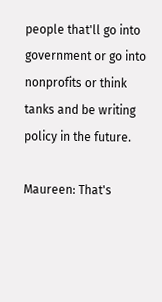people that'll go into government or go into nonprofits or think tanks and be writing policy in the future.

Maureen: That's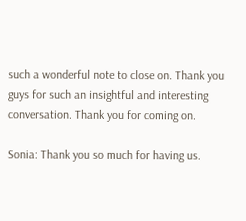such a wonderful note to close on. Thank you guys for such an insightful and interesting conversation. Thank you for coming on.

Sonia: Thank you so much for having us.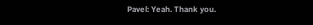Pavel: Yeah. Thank you.